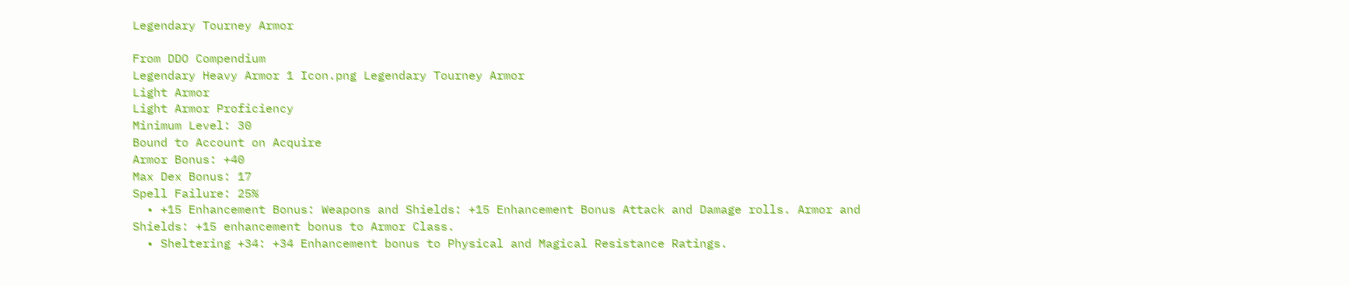Legendary Tourney Armor

From DDO Compendium
Legendary Heavy Armor 1 Icon.png Legendary Tourney Armor
Light Armor
Light Armor Proficiency
Minimum Level: 30
Bound to Account on Acquire
Armor Bonus: +40
Max Dex Bonus: 17
Spell Failure: 25%
  • +15 Enhancement Bonus: Weapons and Shields: +15 Enhancement Bonus Attack and Damage rolls. Armor and Shields: +15 enhancement bonus to Armor Class.
  • Sheltering +34: +34 Enhancement bonus to Physical and Magical Resistance Ratings.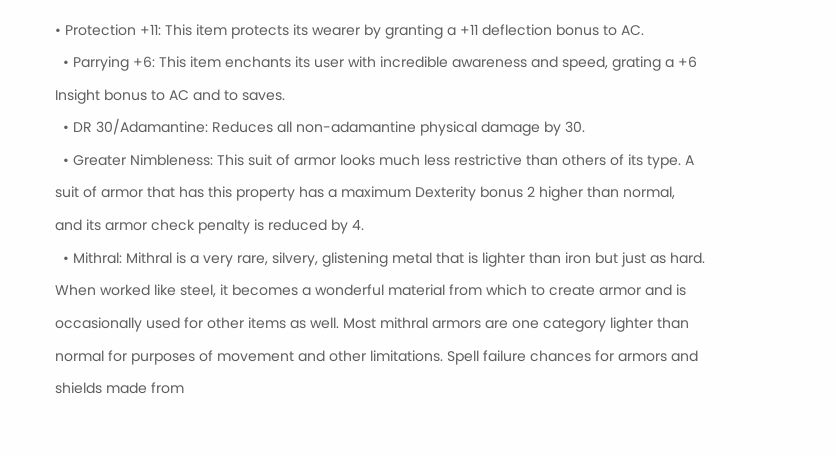• Protection +11: This item protects its wearer by granting a +11 deflection bonus to AC.
  • Parrying +6: This item enchants its user with incredible awareness and speed, grating a +6 Insight bonus to AC and to saves.
  • DR 30/Adamantine: Reduces all non-adamantine physical damage by 30.
  • Greater Nimbleness: This suit of armor looks much less restrictive than others of its type. A suit of armor that has this property has a maximum Dexterity bonus 2 higher than normal, and its armor check penalty is reduced by 4.
  • Mithral: Mithral is a very rare, silvery, glistening metal that is lighter than iron but just as hard. When worked like steel, it becomes a wonderful material from which to create armor and is occasionally used for other items as well. Most mithral armors are one category lighter than normal for purposes of movement and other limitations. Spell failure chances for armors and shields made from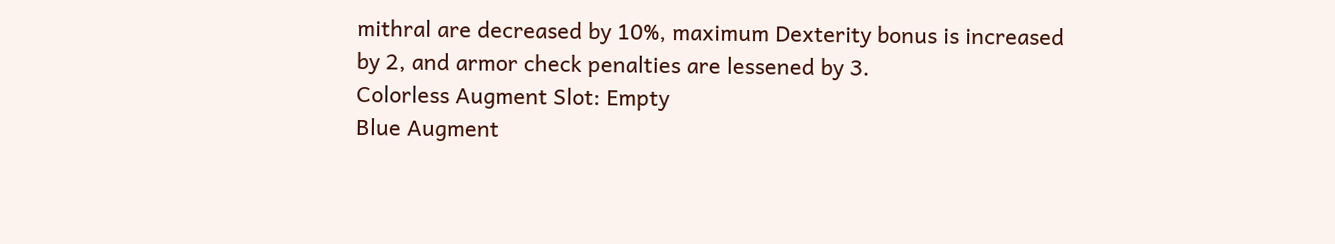mithral are decreased by 10%, maximum Dexterity bonus is increased by 2, and armor check penalties are lessened by 3.
Colorless Augment Slot: Empty
Blue Augment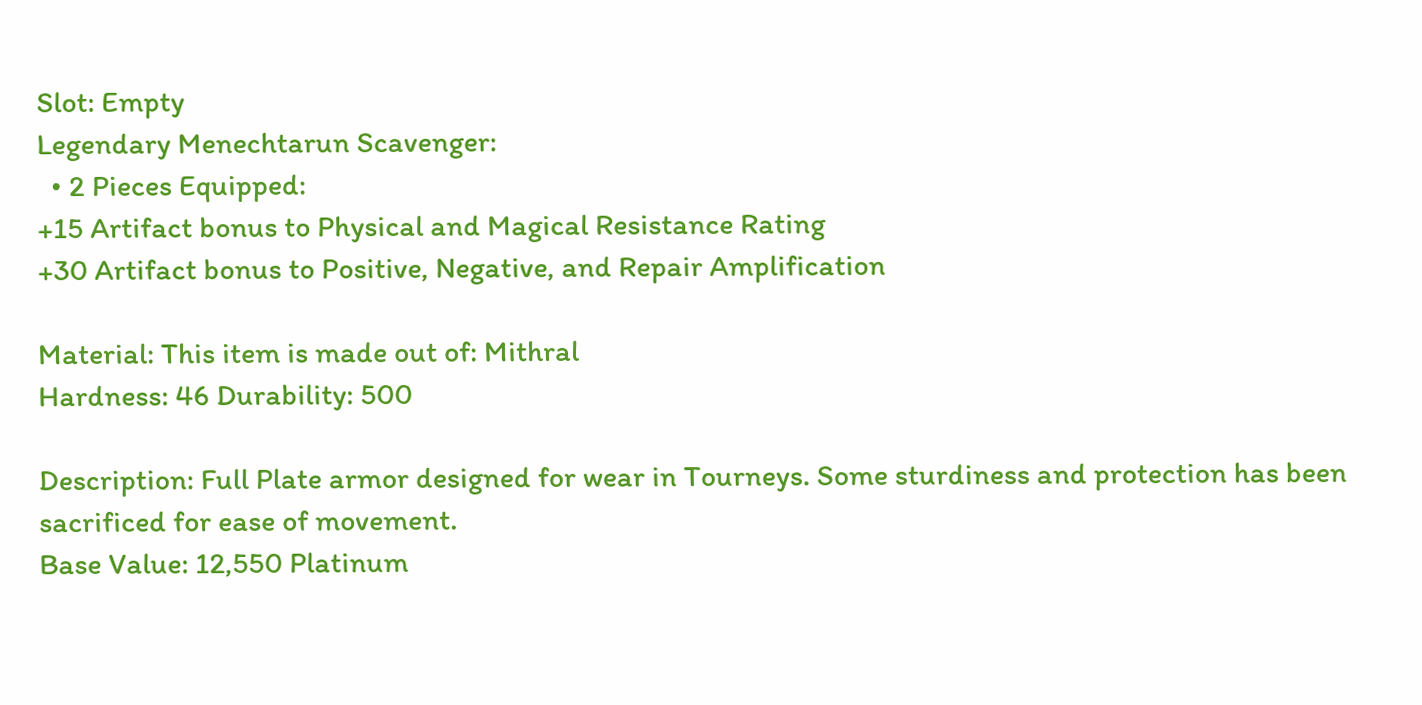Slot: Empty
Legendary Menechtarun Scavenger:
  • 2 Pieces Equipped:
+15 Artifact bonus to Physical and Magical Resistance Rating
+30 Artifact bonus to Positive, Negative, and Repair Amplification

Material: This item is made out of: Mithral
Hardness: 46 Durability: 500

Description: Full Plate armor designed for wear in Tourneys. Some sturdiness and protection has been sacrificed for ease of movement.
Base Value: 12,550 Platinum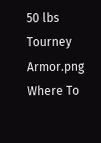50 lbs
Tourney Armor.png
Where To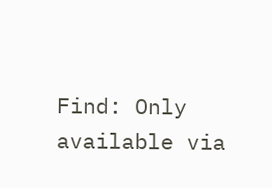Find: Only available via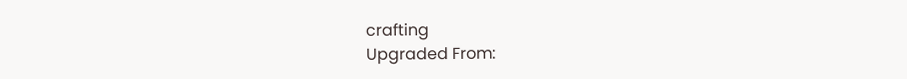crafting
Upgraded From: